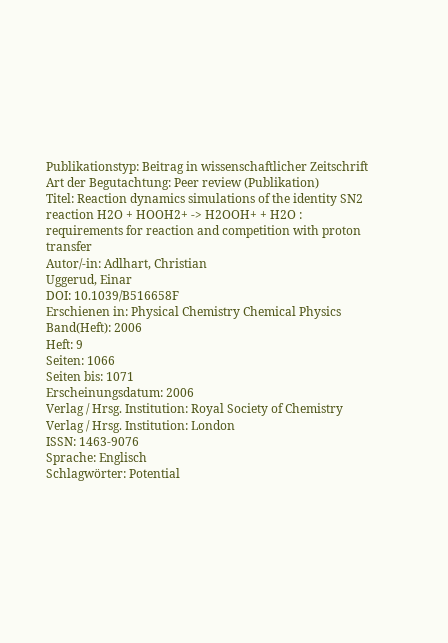Publikationstyp: Beitrag in wissenschaftlicher Zeitschrift
Art der Begutachtung: Peer review (Publikation)
Titel: Reaction dynamics simulations of the identity SN2 reaction H2O + HOOH2+ -> H2OOH+ + H2O : requirements for reaction and competition with proton transfer
Autor/-in: Adlhart, Christian
Uggerud, Einar
DOI: 10.1039/B516658F
Erschienen in: Physical Chemistry Chemical Physics
Band(Heft): 2006
Heft: 9
Seiten: 1066
Seiten bis: 1071
Erscheinungsdatum: 2006
Verlag / Hrsg. Institution: Royal Society of Chemistry
Verlag / Hrsg. Institution: London
ISSN: 1463-9076
Sprache: Englisch
Schlagwörter: Potential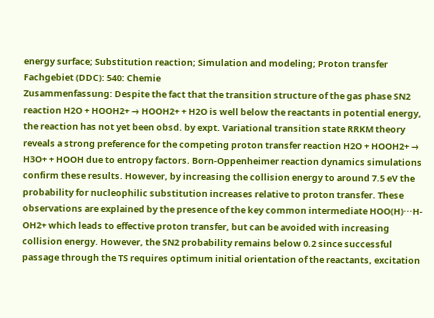energy surface; Substitution reaction; Simulation and modeling; Proton transfer
Fachgebiet (DDC): 540: Chemie
Zusammenfassung: Despite the fact that the transition structure of the gas phase SN2 reaction H2O + HOOH2+ → HOOH2+ + H2O is well below the reactants in potential energy, the reaction has not yet been obsd. by expt. Variational transition state RRKM theory reveals a strong preference for the competing proton transfer reaction H2O + HOOH2+ → H3O+ + HOOH due to entropy factors. Born-Oppenheimer reaction dynamics simulations confirm these results. However, by increasing the collision energy to around 7.5 eV the probability for nucleophilic substitution increases relative to proton transfer. These observations are explained by the presence of the key common intermediate HOO(H)···H-OH2+ which leads to effective proton transfer, but can be avoided with increasing collision energy. However, the SN2 probability remains below 0.2 since successful passage through the TS requires optimum initial orientation of the reactants, excitation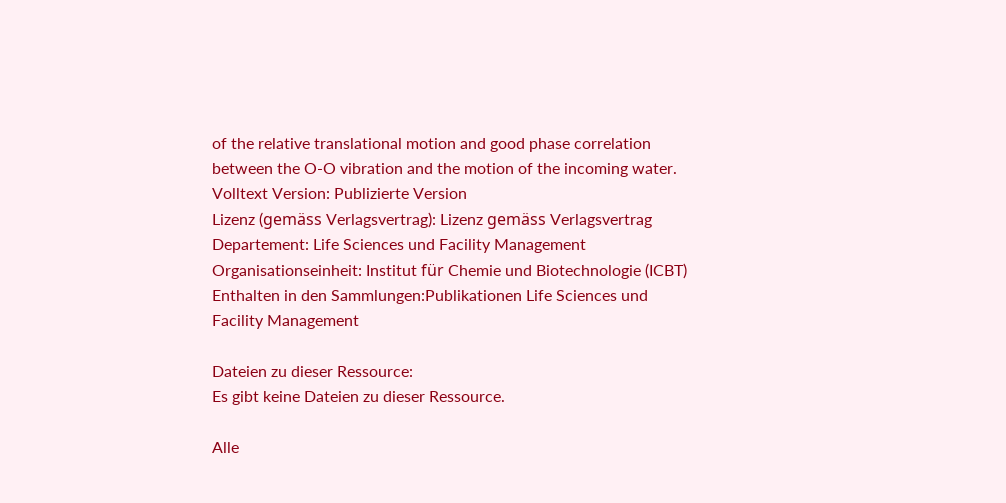of the relative translational motion and good phase correlation between the O-O vibration and the motion of the incoming water.
Volltext Version: Publizierte Version
Lizenz (gemäss Verlagsvertrag): Lizenz gemäss Verlagsvertrag
Departement: Life Sciences und Facility Management
Organisationseinheit: Institut für Chemie und Biotechnologie (ICBT)
Enthalten in den Sammlungen:Publikationen Life Sciences und Facility Management

Dateien zu dieser Ressource:
Es gibt keine Dateien zu dieser Ressource.

Alle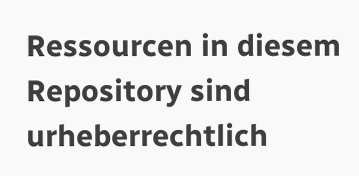Ressourcen in diesem Repository sind urheberrechtlich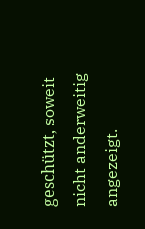geschützt, soweit nicht anderweitig angezeigt.